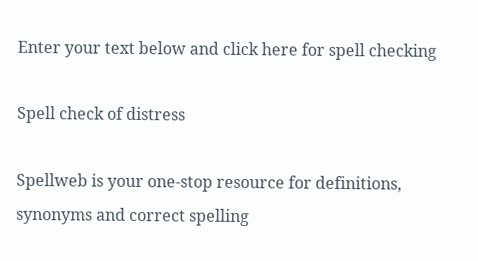Enter your text below and click here for spell checking

Spell check of distress

Spellweb is your one-stop resource for definitions, synonyms and correct spelling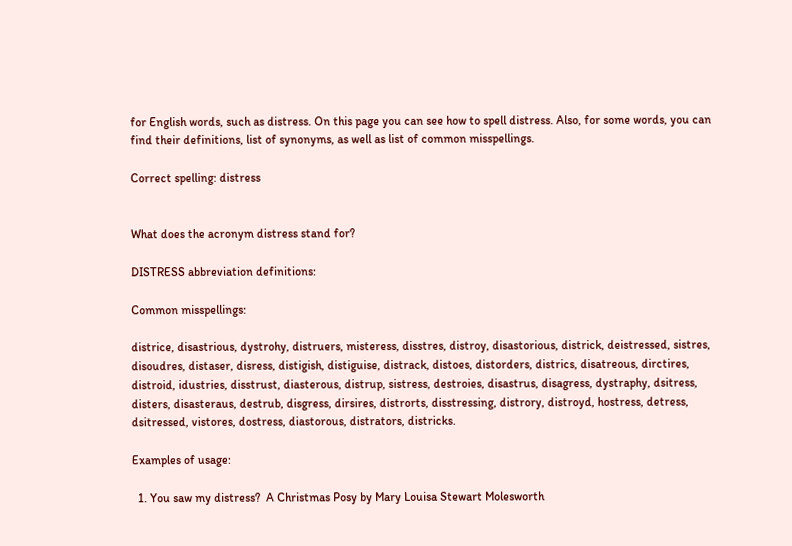for English words, such as distress. On this page you can see how to spell distress. Also, for some words, you can find their definitions, list of synonyms, as well as list of common misspellings.

Correct spelling: distress


What does the acronym distress stand for?

DISTRESS abbreviation definitions:

Common misspellings:

districe, disastrious, dystrohy, distruers, misteress, disstres, distroy, disastorious, districk, deistressed, sistres, disoudres, distaser, disress, distigish, distiguise, distrack, distoes, distorders, districs, disatreous, dirctires, distroid, idustries, disstrust, diasterous, distrup, sistress, destroies, disastrus, disagress, dystraphy, dsitress, disters, disasteraus, destrub, disgress, dirsires, distrorts, disstressing, distrory, distroyd, hostress, detress, dsitressed, vistores, dostress, diastorous, distrators, districks.

Examples of usage:

  1. You saw my distress?  A Christmas Posy by Mary Louisa Stewart Molesworth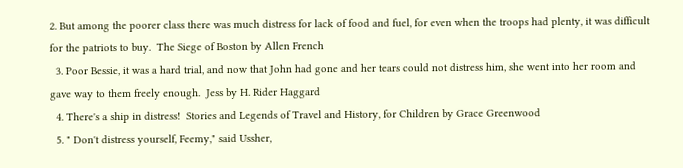2. But among the poorer class there was much distress for lack of food and fuel, for even when the troops had plenty, it was difficult for the patriots to buy.  The Siege of Boston by Allen French
  3. Poor Bessie, it was a hard trial, and now that John had gone and her tears could not distress him, she went into her room and gave way to them freely enough.  Jess by H. Rider Haggard
  4. There's a ship in distress!  Stories and Legends of Travel and History, for Children by Grace Greenwood
  5. " Don't distress yourself, Feemy," said Ussher,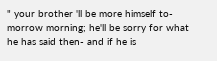" your brother 'll be more himself to- morrow morning; he'll be sorry for what he has said then- and if he is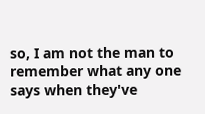so, I am not the man to remember what any one says when they've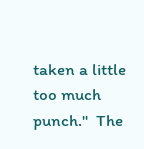taken a little too much punch."  The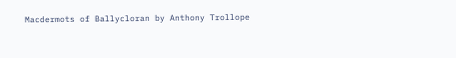Macdermots of Ballycloran by Anthony Trollope